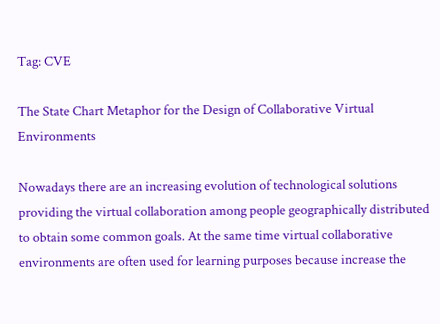Tag: CVE

The State Chart Metaphor for the Design of Collaborative Virtual Environments

Nowadays there are an increasing evolution of technological solutions providing the virtual collaboration among people geographically distributed to obtain some common goals. At the same time virtual collaborative environments are often used for learning purposes because increase the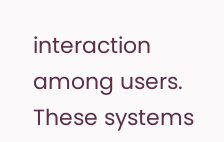interaction among users. These systems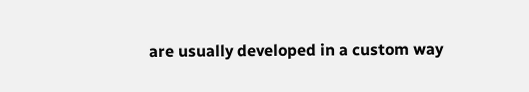are usually developed in a custom way